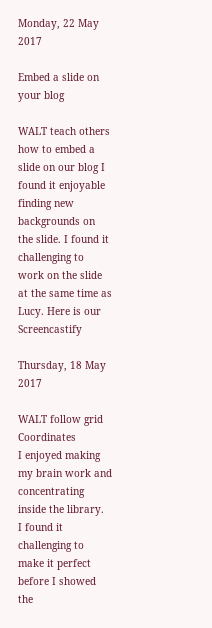Monday, 22 May 2017

Embed a slide on your blog

WALT teach others how to embed a slide on our blog I found it enjoyable finding new backgrounds on the slide. I found it challenging to work on the slide at the same time as Lucy. Here is our Screencastify

Thursday, 18 May 2017

WALT follow grid Coordinates
I enjoyed making my brain work and concentrating inside the library.
I found it challenging to make it perfect before I showed the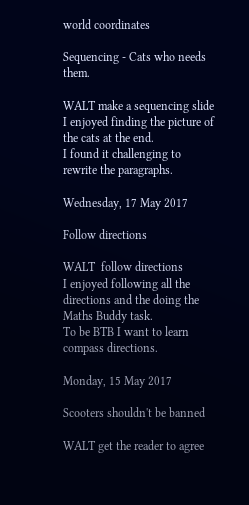world coordinates

Sequencing - Cats who needs them.

WALT make a sequencing slide
I enjoyed finding the picture of the cats at the end.
I found it challenging to rewrite the paragraphs.

Wednesday, 17 May 2017

Follow directions

WALT  follow directions
I enjoyed following all the directions and the doing the Maths Buddy task.
To be BTB I want to learn compass directions.

Monday, 15 May 2017

Scooters shouldn't be banned

WALT get the reader to agree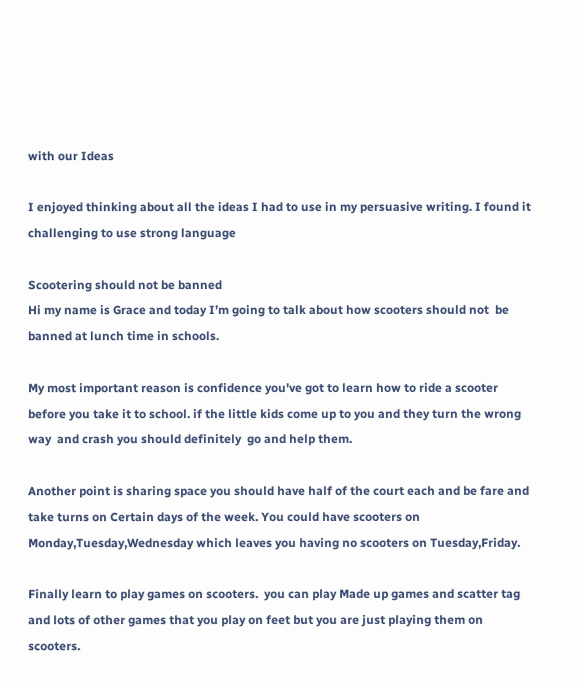with our Ideas

I enjoyed thinking about all the ideas I had to use in my persuasive writing. I found it challenging to use strong language

Scootering should not be banned
Hi my name is Grace and today I’m going to talk about how scooters should not  be banned at lunch time in schools.

My most important reason is confidence you've got to learn how to ride a scooter before you take it to school. if the little kids come up to you and they turn the wrong way  and crash you should definitely  go and help them.

Another point is sharing space you should have half of the court each and be fare and take turns on Certain days of the week. You could have scooters on Monday,Tuesday,Wednesday which leaves you having no scooters on Tuesday,Friday.

Finally learn to play games on scooters.  you can play Made up games and scatter tag and lots of other games that you play on feet but you are just playing them on scooters.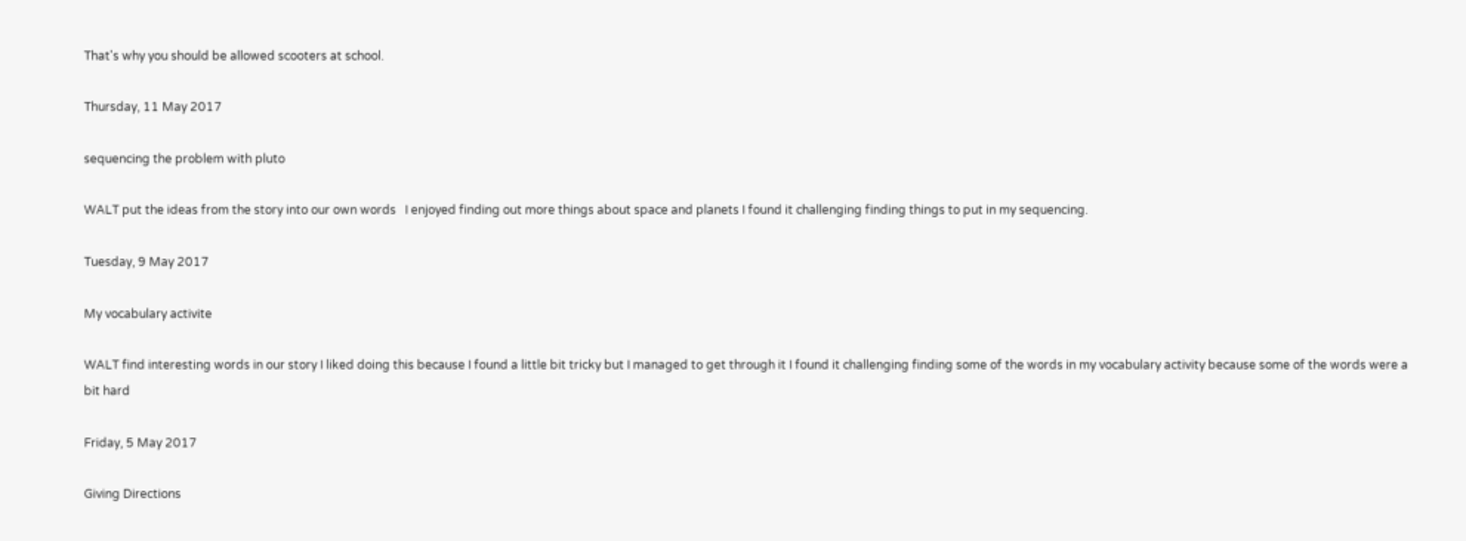That's why you should be allowed scooters at school.

Thursday, 11 May 2017

sequencing the problem with pluto

WALT put the ideas from the story into our own words   I enjoyed finding out more things about space and planets I found it challenging finding things to put in my sequencing.

Tuesday, 9 May 2017

My vocabulary activite

WALT find interesting words in our story I liked doing this because I found a little bit tricky but I managed to get through it I found it challenging finding some of the words in my vocabulary activity because some of the words were a bit hard

Friday, 5 May 2017

Giving Directions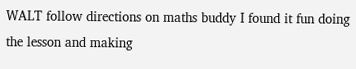WALT follow directions on maths buddy I found it fun doing the lesson and making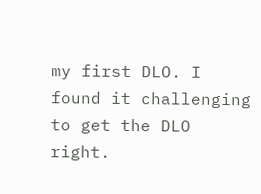my first DLO. I found it challenging to get the DLO right.